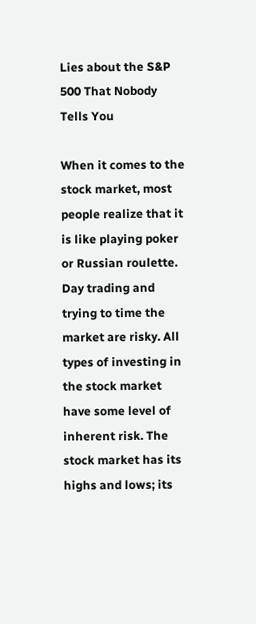Lies about the S&P 500 That Nobody Tells You

When it comes to the stock market, most people realize that it is like playing poker or Russian roulette. Day trading and trying to time the market are risky. All types of investing in the stock market have some level of inherent risk. The stock market has its highs and lows; its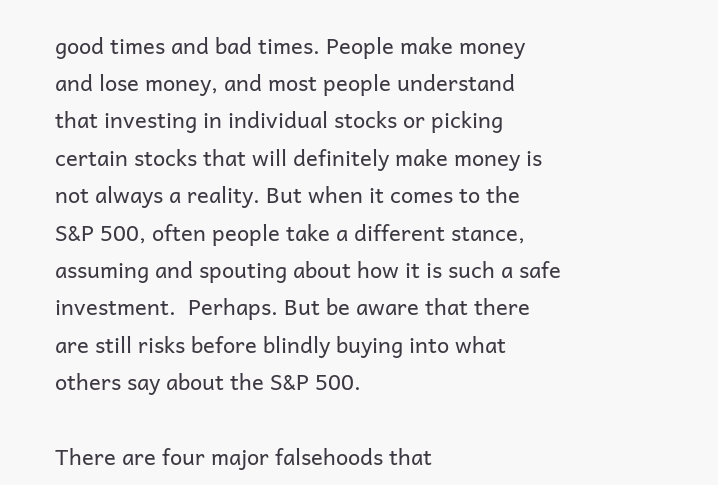good times and bad times. People make money and lose money, and most people understand that investing in individual stocks or picking certain stocks that will definitely make money is not always a reality. But when it comes to the S&P 500, often people take a different stance, assuming and spouting about how it is such a safe investment.  Perhaps. But be aware that there are still risks before blindly buying into what others say about the S&P 500.

There are four major falsehoods that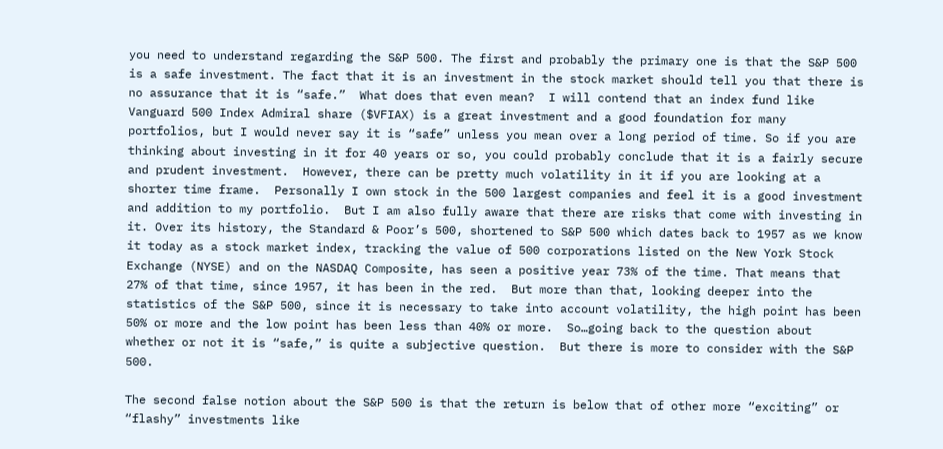you need to understand regarding the S&P 500. The first and probably the primary one is that the S&P 500 is a safe investment. The fact that it is an investment in the stock market should tell you that there is no assurance that it is “safe.”  What does that even mean?  I will contend that an index fund like Vanguard 500 Index Admiral share ($VFIAX) is a great investment and a good foundation for many portfolios, but I would never say it is “safe” unless you mean over a long period of time. So if you are thinking about investing in it for 40 years or so, you could probably conclude that it is a fairly secure and prudent investment.  However, there can be pretty much volatility in it if you are looking at a shorter time frame.  Personally I own stock in the 500 largest companies and feel it is a good investment and addition to my portfolio.  But I am also fully aware that there are risks that come with investing in it. Over its history, the Standard & Poor’s 500, shortened to S&P 500 which dates back to 1957 as we know it today as a stock market index, tracking the value of 500 corporations listed on the New York Stock Exchange (NYSE) and on the NASDAQ Composite, has seen a positive year 73% of the time. That means that 27% of that time, since 1957, it has been in the red.  But more than that, looking deeper into the statistics of the S&P 500, since it is necessary to take into account volatility, the high point has been 50% or more and the low point has been less than 40% or more.  So…going back to the question about whether or not it is “safe,” is quite a subjective question.  But there is more to consider with the S&P 500.

The second false notion about the S&P 500 is that the return is below that of other more “exciting” or “flashy” investments like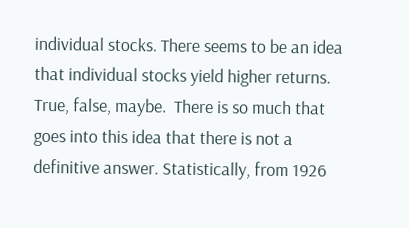individual stocks. There seems to be an idea that individual stocks yield higher returns. True, false, maybe.  There is so much that goes into this idea that there is not a definitive answer. Statistically, from 1926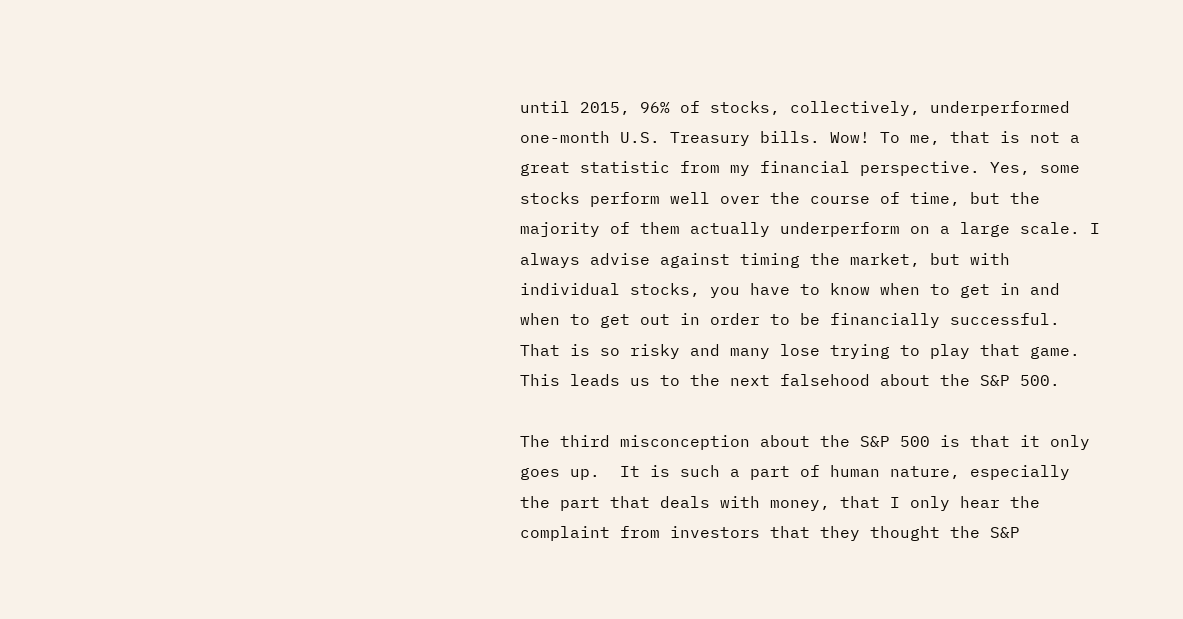until 2015, 96% of stocks, collectively, underperformed one-month U.S. Treasury bills. Wow! To me, that is not a great statistic from my financial perspective. Yes, some stocks perform well over the course of time, but the majority of them actually underperform on a large scale. I always advise against timing the market, but with individual stocks, you have to know when to get in and when to get out in order to be financially successful.  That is so risky and many lose trying to play that game. This leads us to the next falsehood about the S&P 500.

The third misconception about the S&P 500 is that it only goes up.  It is such a part of human nature, especially the part that deals with money, that I only hear the complaint from investors that they thought the S&P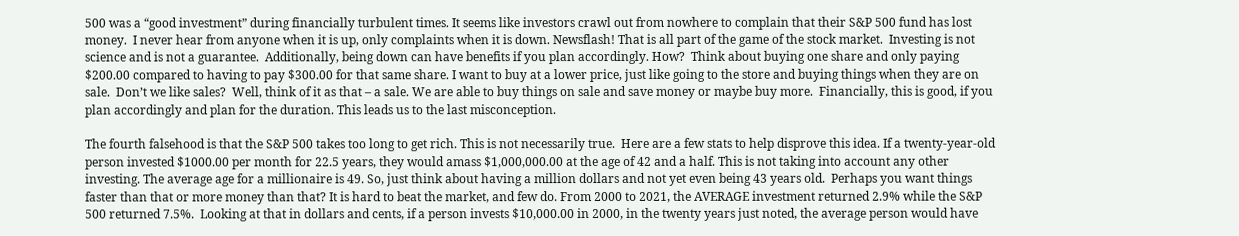500 was a “good investment” during financially turbulent times. It seems like investors crawl out from nowhere to complain that their S&P 500 fund has lost money.  I never hear from anyone when it is up, only complaints when it is down. Newsflash! That is all part of the game of the stock market.  Investing is not science and is not a guarantee.  Additionally, being down can have benefits if you plan accordingly. How?  Think about buying one share and only paying $200.00 compared to having to pay $300.00 for that same share. I want to buy at a lower price, just like going to the store and buying things when they are on sale.  Don’t we like sales?  Well, think of it as that – a sale. We are able to buy things on sale and save money or maybe buy more.  Financially, this is good, if you plan accordingly and plan for the duration. This leads us to the last misconception.

The fourth falsehood is that the S&P 500 takes too long to get rich. This is not necessarily true.  Here are a few stats to help disprove this idea. If a twenty-year-old person invested $1000.00 per month for 22.5 years, they would amass $1,000,000.00 at the age of 42 and a half. This is not taking into account any other investing. The average age for a millionaire is 49. So, just think about having a million dollars and not yet even being 43 years old.  Perhaps you want things faster than that or more money than that? It is hard to beat the market, and few do. From 2000 to 2021, the AVERAGE investment returned 2.9% while the S&P 500 returned 7.5%.  Looking at that in dollars and cents, if a person invests $10,000.00 in 2000, in the twenty years just noted, the average person would have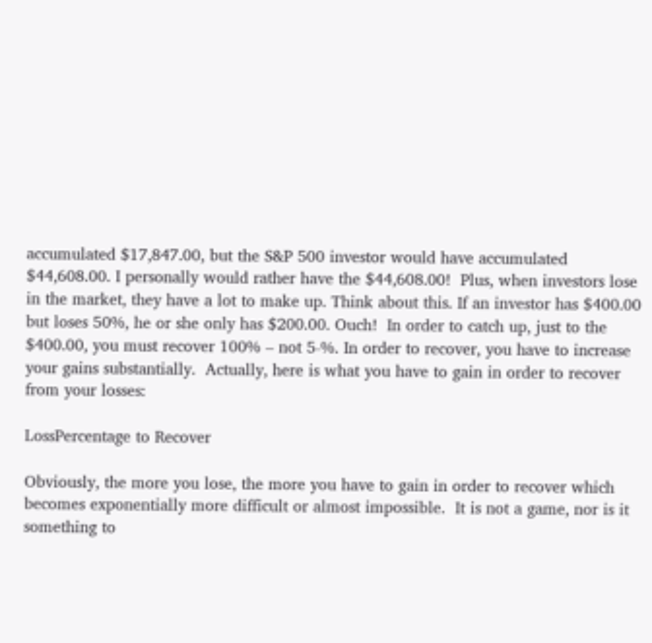accumulated $17,847.00, but the S&P 500 investor would have accumulated $44,608.00. I personally would rather have the $44,608.00!  Plus, when investors lose in the market, they have a lot to make up. Think about this. If an investor has $400.00 but loses 50%, he or she only has $200.00. Ouch!  In order to catch up, just to the $400.00, you must recover 100% – not 5-%. In order to recover, you have to increase your gains substantially.  Actually, here is what you have to gain in order to recover from your losses:

LossPercentage to Recover

Obviously, the more you lose, the more you have to gain in order to recover which becomes exponentially more difficult or almost impossible.  It is not a game, nor is it something to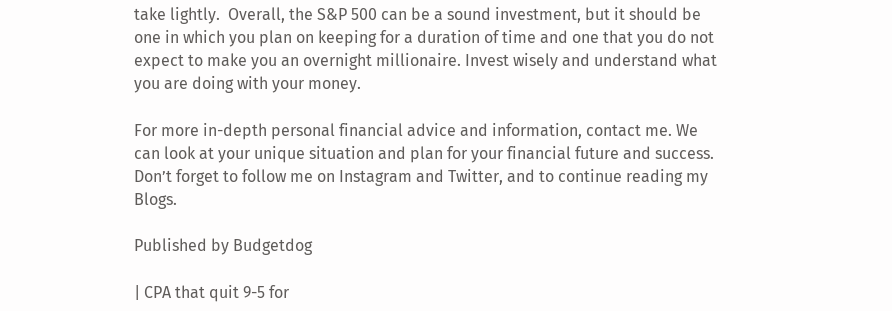take lightly.  Overall, the S&P 500 can be a sound investment, but it should be one in which you plan on keeping for a duration of time and one that you do not expect to make you an overnight millionaire. Invest wisely and understand what you are doing with your money.

For more in-depth personal financial advice and information, contact me. We can look at your unique situation and plan for your financial future and success. Don’t forget to follow me on Instagram and Twitter, and to continue reading my Blogs.

Published by Budgetdog

| CPA that quit 9-5 for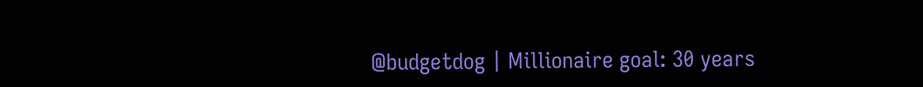@budgetdog | Millionaire goal: 30 years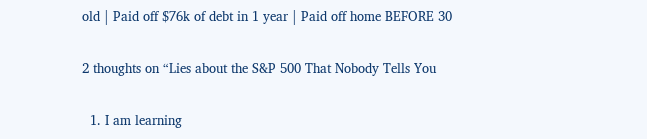old | Paid off $76k of debt in 1 year | Paid off home BEFORE 30

2 thoughts on “Lies about the S&P 500 That Nobody Tells You

  1. I am learning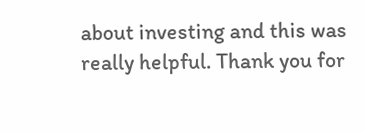about investing and this was really helpful. Thank you for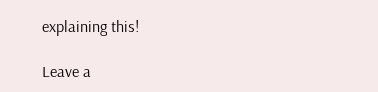explaining this!

Leave a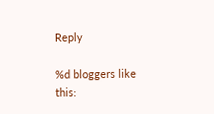Reply

%d bloggers like this: